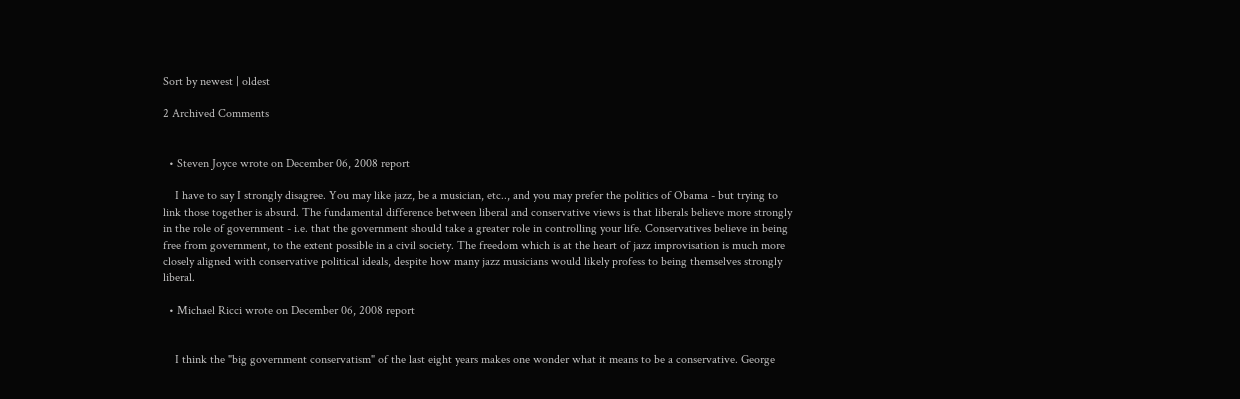Sort by newest | oldest

2 Archived Comments


  • Steven Joyce wrote on December 06, 2008 report

    I have to say I strongly disagree. You may like jazz, be a musician, etc.., and you may prefer the politics of Obama - but trying to link those together is absurd. The fundamental difference between liberal and conservative views is that liberals believe more strongly in the role of government - i.e. that the government should take a greater role in controlling your life. Conservatives believe in being free from government, to the extent possible in a civil society. The freedom which is at the heart of jazz improvisation is much more closely aligned with conservative political ideals, despite how many jazz musicians would likely profess to being themselves strongly liberal.

  • Michael Ricci wrote on December 06, 2008 report


    I think the "big government conservatism" of the last eight years makes one wonder what it means to be a conservative. George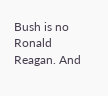Bush is no Ronald Reagan. And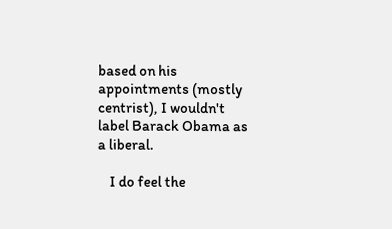based on his appointments (mostly centrist), I wouldn't label Barack Obama as a liberal.

    I do feel the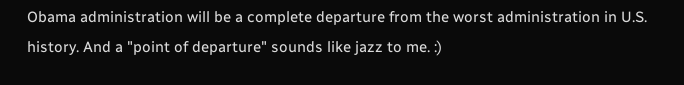Obama administration will be a complete departure from the worst administration in U.S. history. And a "point of departure" sounds like jazz to me. :)